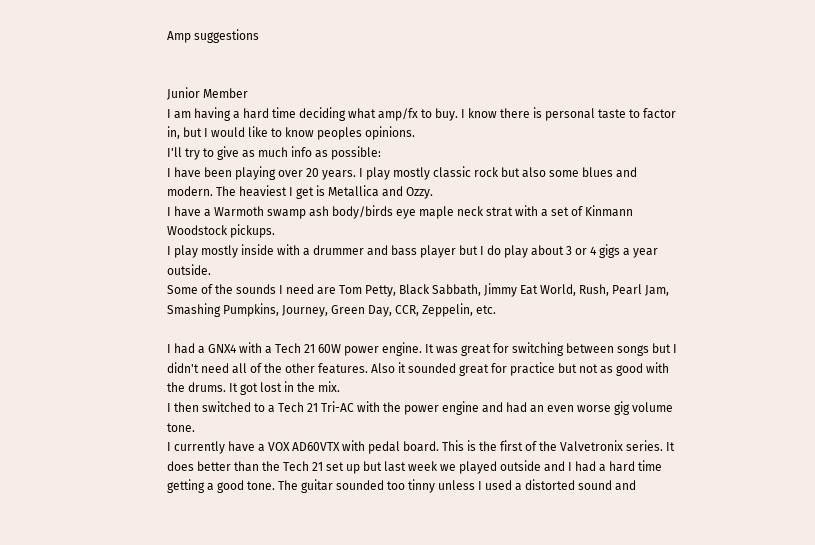Amp suggestions


Junior Member
I am having a hard time deciding what amp/fx to buy. I know there is personal taste to factor in, but I would like to know peoples opinions.
I'll try to give as much info as possible:
I have been playing over 20 years. I play mostly classic rock but also some blues and modern. The heaviest I get is Metallica and Ozzy.
I have a Warmoth swamp ash body/birds eye maple neck strat with a set of Kinmann Woodstock pickups.
I play mostly inside with a drummer and bass player but I do play about 3 or 4 gigs a year outside.
Some of the sounds I need are Tom Petty, Black Sabbath, Jimmy Eat World, Rush, Pearl Jam, Smashing Pumpkins, Journey, Green Day, CCR, Zeppelin, etc.

I had a GNX4 with a Tech 21 60W power engine. It was great for switching between songs but I didn't need all of the other features. Also it sounded great for practice but not as good with the drums. It got lost in the mix.
I then switched to a Tech 21 Tri-AC with the power engine and had an even worse gig volume tone.
I currently have a VOX AD60VTX with pedal board. This is the first of the Valvetronix series. It does better than the Tech 21 set up but last week we played outside and I had a hard time getting a good tone. The guitar sounded too tinny unless I used a distorted sound and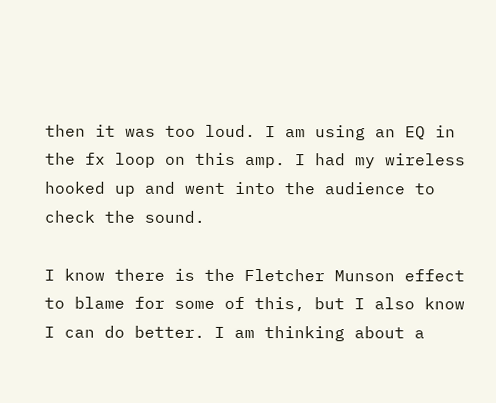then it was too loud. I am using an EQ in the fx loop on this amp. I had my wireless hooked up and went into the audience to check the sound.

I know there is the Fletcher Munson effect to blame for some of this, but I also know I can do better. I am thinking about a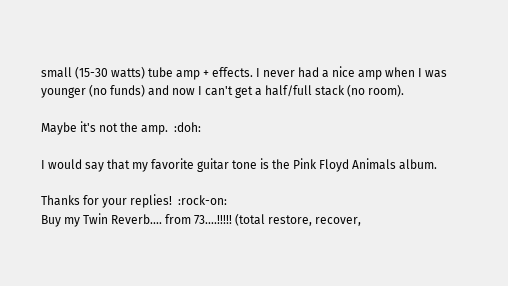small (15-30 watts) tube amp + effects. I never had a nice amp when I was younger (no funds) and now I can't get a half/full stack (no room).

Maybe it's not the amp.  :doh:

I would say that my favorite guitar tone is the Pink Floyd Animals album.

Thanks for your replies!  :rock-on:
Buy my Twin Reverb.... from 73....!!!!! (total restore, recover,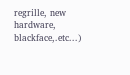regrille, new hardware, blackface,.etc...)